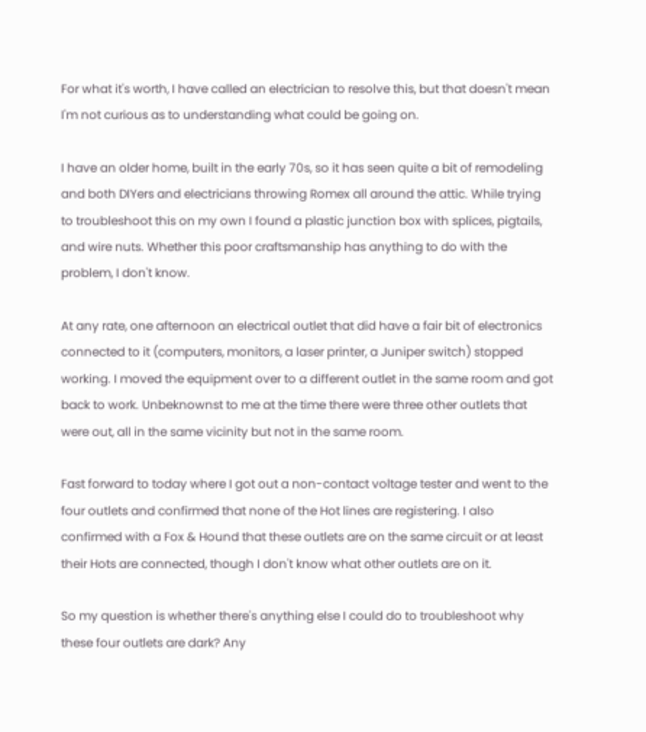For what it's worth, I have called an electrician to resolve this, but that doesn't mean I'm not curious as to understanding what could be going on.

I have an older home, built in the early 70s, so it has seen quite a bit of remodeling and both DIYers and electricians throwing Romex all around the attic. While trying to troubleshoot this on my own I found a plastic junction box with splices, pigtails, and wire nuts. Whether this poor craftsmanship has anything to do with the problem, I don't know.

At any rate, one afternoon an electrical outlet that did have a fair bit of electronics connected to it (computers, monitors, a laser printer, a Juniper switch) stopped working. I moved the equipment over to a different outlet in the same room and got back to work. Unbeknownst to me at the time there were three other outlets that were out, all in the same vicinity but not in the same room.

Fast forward to today where I got out a non-contact voltage tester and went to the four outlets and confirmed that none of the Hot lines are registering. I also confirmed with a Fox & Hound that these outlets are on the same circuit or at least their Hots are connected, though I don't know what other outlets are on it.

So my question is whether there's anything else I could do to troubleshoot why these four outlets are dark? Any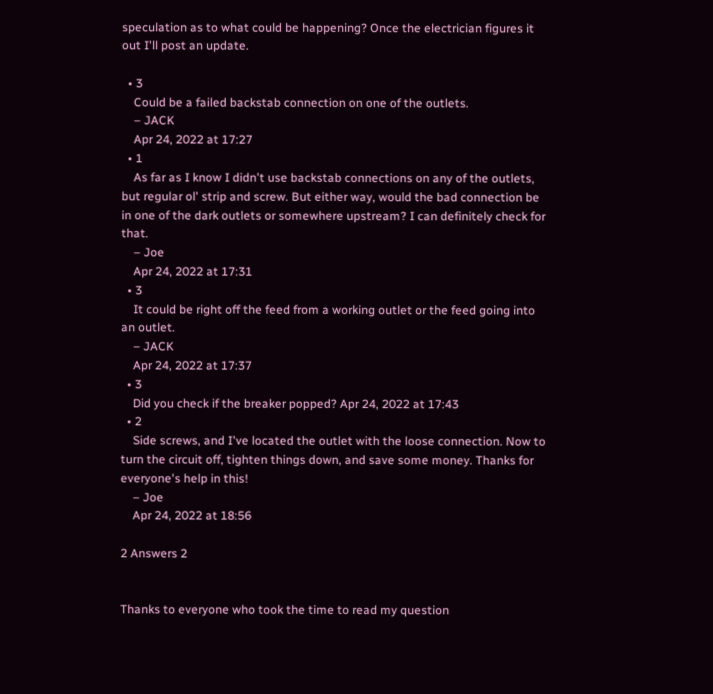speculation as to what could be happening? Once the electrician figures it out I'll post an update.

  • 3
    Could be a failed backstab connection on one of the outlets.
    – JACK
    Apr 24, 2022 at 17:27
  • 1
    As far as I know I didn't use backstab connections on any of the outlets, but regular ol' strip and screw. But either way, would the bad connection be in one of the dark outlets or somewhere upstream? I can definitely check for that.
    – Joe
    Apr 24, 2022 at 17:31
  • 3
    It could be right off the feed from a working outlet or the feed going into an outlet.
    – JACK
    Apr 24, 2022 at 17:37
  • 3
    Did you check if the breaker popped? Apr 24, 2022 at 17:43
  • 2
    Side screws, and I've located the outlet with the loose connection. Now to turn the circuit off, tighten things down, and save some money. Thanks for everyone's help in this!
    – Joe
    Apr 24, 2022 at 18:56

2 Answers 2


Thanks to everyone who took the time to read my question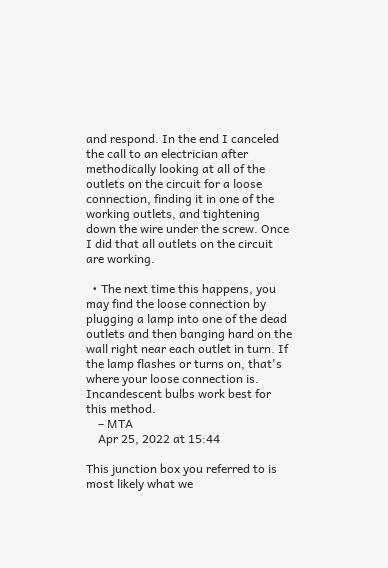and respond. In the end I canceled the call to an electrician after methodically looking at all of the outlets on the circuit for a loose connection, finding it in one of the working outlets, and tightening down the wire under the screw. Once I did that all outlets on the circuit are working.

  • The next time this happens, you may find the loose connection by plugging a lamp into one of the dead outlets and then banging hard on the wall right near each outlet in turn. If the lamp flashes or turns on, that's where your loose connection is. Incandescent bulbs work best for this method.
    – MTA
    Apr 25, 2022 at 15:44

This junction box you referred to is most likely what we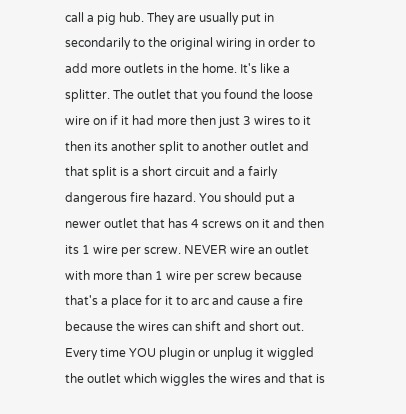call a pig hub. They are usually put in secondarily to the original wiring in order to add more outlets in the home. It's like a splitter. The outlet that you found the loose wire on if it had more then just 3 wires to it then its another split to another outlet and that split is a short circuit and a fairly dangerous fire hazard. You should put a newer outlet that has 4 screws on it and then its 1 wire per screw. NEVER wire an outlet with more than 1 wire per screw because that's a place for it to arc and cause a fire because the wires can shift and short out. Every time YOU plugin or unplug it wiggled the outlet which wiggles the wires and that is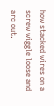how stacked wires on a screw wiggle loose and arc out.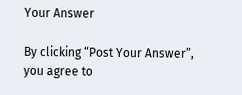Your Answer

By clicking “Post Your Answer”, you agree to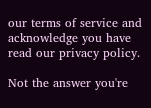our terms of service and acknowledge you have read our privacy policy.

Not the answer you're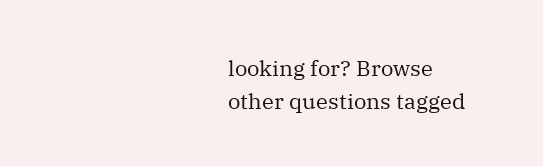looking for? Browse other questions tagged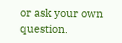or ask your own question.